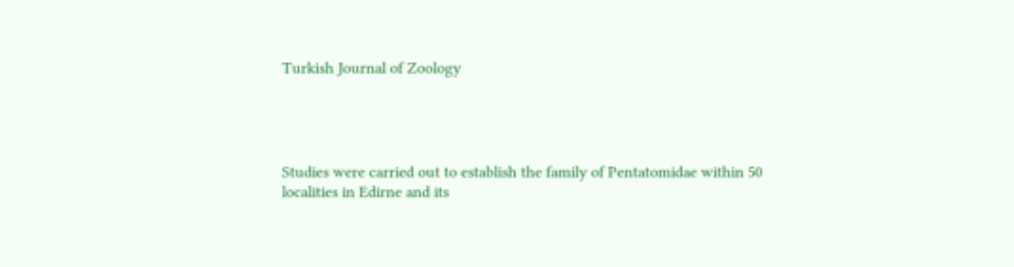Turkish Journal of Zoology




Studies were carried out to establish the family of Pentatomidae within 50 localities in Edirne and its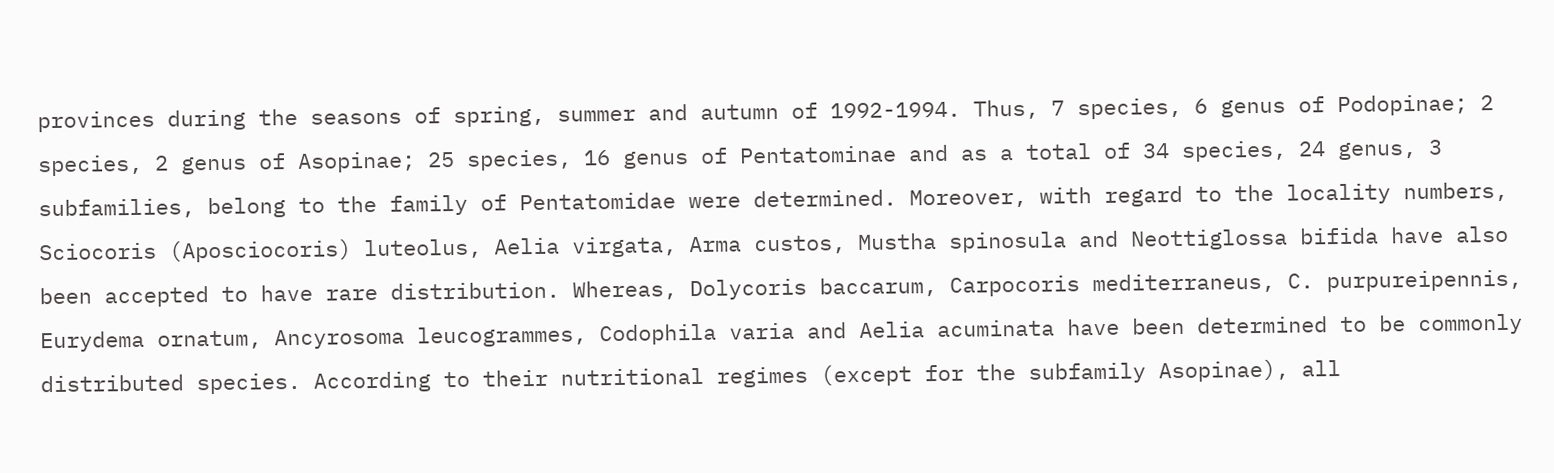provinces during the seasons of spring, summer and autumn of 1992-1994. Thus, 7 species, 6 genus of Podopinae; 2 species, 2 genus of Asopinae; 25 species, 16 genus of Pentatominae and as a total of 34 species, 24 genus, 3 subfamilies, belong to the family of Pentatomidae were determined. Moreover, with regard to the locality numbers, Sciocoris (Aposciocoris) luteolus, Aelia virgata, Arma custos, Mustha spinosula and Neottiglossa bifida have also been accepted to have rare distribution. Whereas, Dolycoris baccarum, Carpocoris mediterraneus, C. purpureipennis, Eurydema ornatum, Ancyrosoma leucogrammes, Codophila varia and Aelia acuminata have been determined to be commonly distributed species. According to their nutritional regimes (except for the subfamily Asopinae), all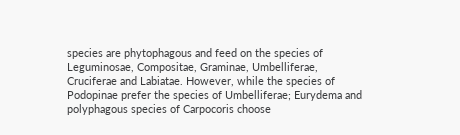species are phytophagous and feed on the species of Leguminosae, Compositae, Graminae, Umbelliferae, Cruciferae and Labiatae. However, while the species of Podopinae prefer the species of Umbelliferae; Eurydema and polyphagous species of Carpocoris choose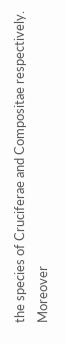the species of Cruciferae and Compositae respectively. Moreover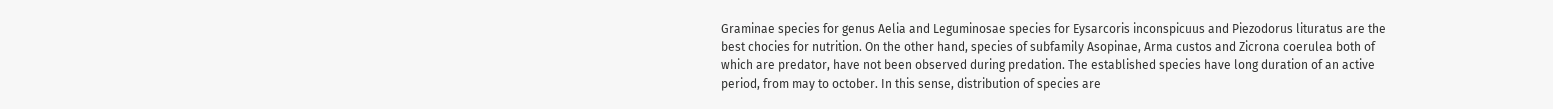Graminae species for genus Aelia and Leguminosae species for Eysarcoris inconspicuus and Piezodorus lituratus are the best chocies for nutrition. On the other hand, species of subfamily Asopinae, Arma custos and Zicrona coerulea both of which are predator, have not been observed during predation. The established species have long duration of an active period, from may to october. In this sense, distribution of species are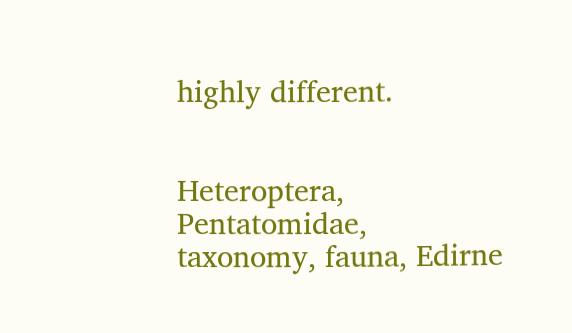highly different.


Heteroptera, Pentatomidae, taxonomy, fauna, Edirne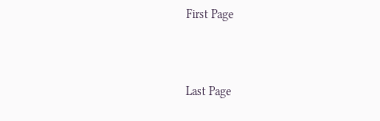First Page


Last Page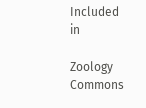Included in

Zoology Commons